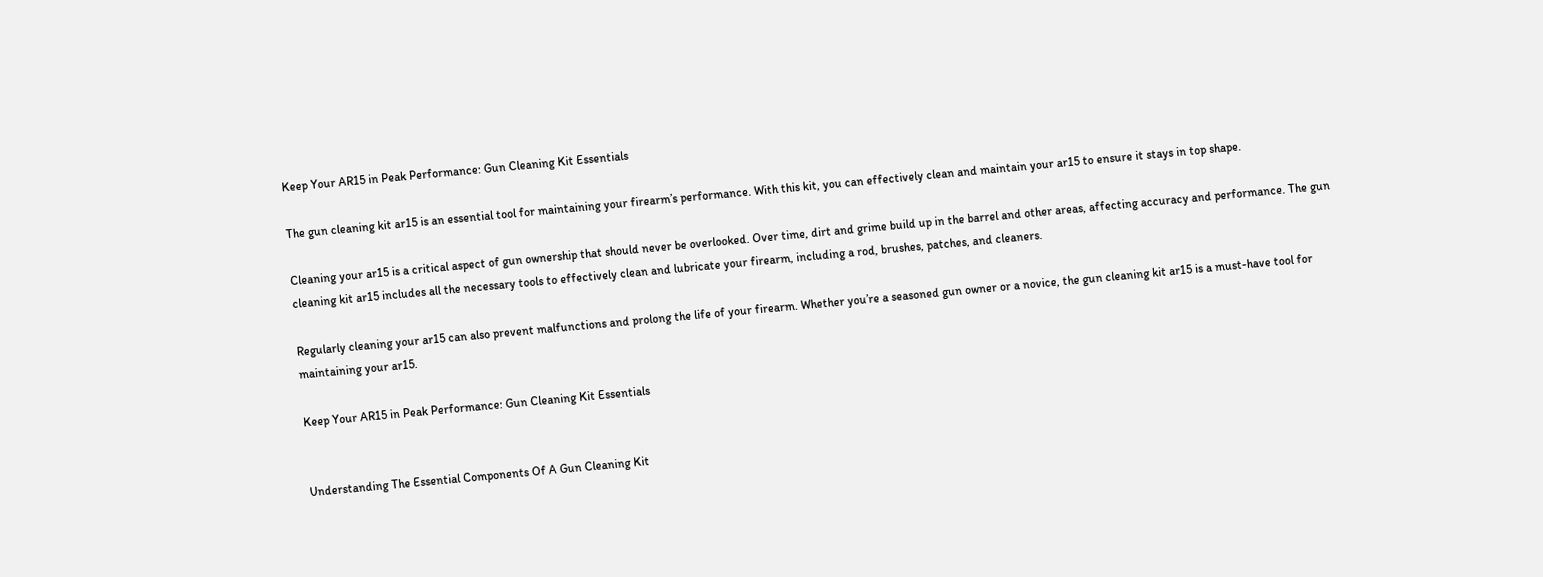Keep Your AR15 in Peak Performance: Gun Cleaning Kit Essentials

The gun cleaning kit ar15 is an essential tool for maintaining your firearm’s performance. With this kit, you can effectively clean and maintain your ar15 to ensure it stays in top shape.

Cleaning your ar15 is a critical aspect of gun ownership that should never be overlooked. Over time, dirt and grime build up in the barrel and other areas, affecting accuracy and performance. The gun cleaning kit ar15 includes all the necessary tools to effectively clean and lubricate your firearm, including a rod, brushes, patches, and cleaners.

Regularly cleaning your ar15 can also prevent malfunctions and prolong the life of your firearm. Whether you’re a seasoned gun owner or a novice, the gun cleaning kit ar15 is a must-have tool for maintaining your ar15.

Keep Your AR15 in Peak Performance: Gun Cleaning Kit Essentials


Understanding The Essential Components Of A Gun Cleaning Kit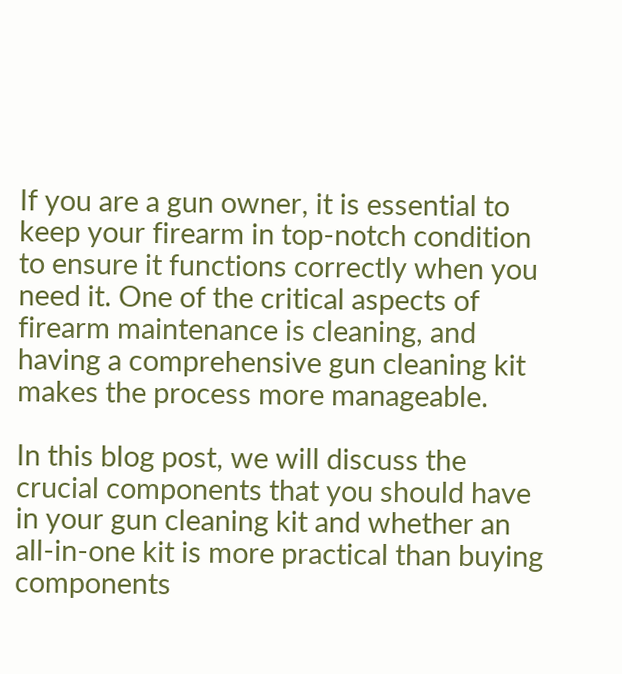If you are a gun owner, it is essential to keep your firearm in top-notch condition to ensure it functions correctly when you need it. One of the critical aspects of firearm maintenance is cleaning, and having a comprehensive gun cleaning kit makes the process more manageable.

In this blog post, we will discuss the crucial components that you should have in your gun cleaning kit and whether an all-in-one kit is more practical than buying components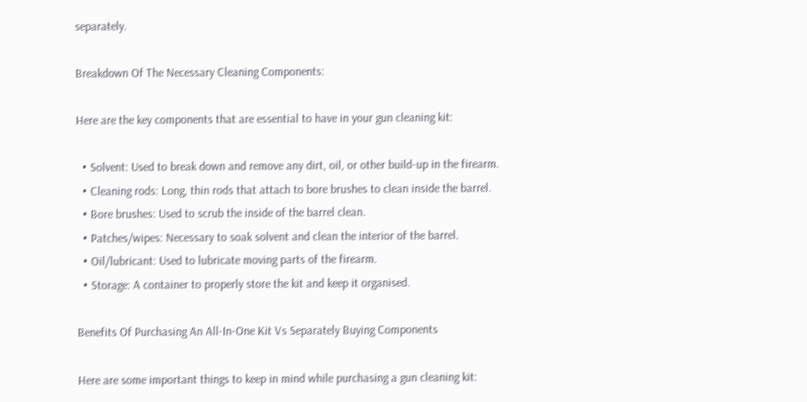separately.

Breakdown Of The Necessary Cleaning Components:

Here are the key components that are essential to have in your gun cleaning kit:

  • Solvent: Used to break down and remove any dirt, oil, or other build-up in the firearm.
  • Cleaning rods: Long, thin rods that attach to bore brushes to clean inside the barrel.
  • Bore brushes: Used to scrub the inside of the barrel clean.
  • Patches/wipes: Necessary to soak solvent and clean the interior of the barrel.
  • Oil/lubricant: Used to lubricate moving parts of the firearm.
  • Storage: A container to properly store the kit and keep it organised.

Benefits Of Purchasing An All-In-One Kit Vs Separately Buying Components

Here are some important things to keep in mind while purchasing a gun cleaning kit: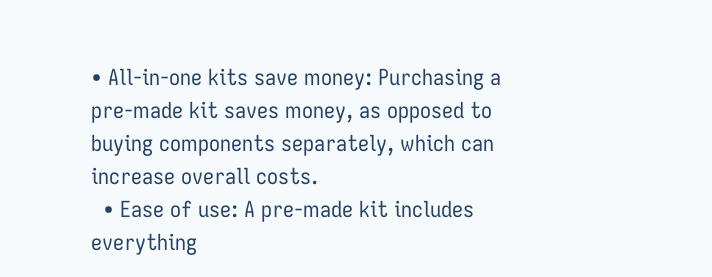• All-in-one kits save money: Purchasing a pre-made kit saves money, as opposed to buying components separately, which can increase overall costs.
  • Ease of use: A pre-made kit includes everything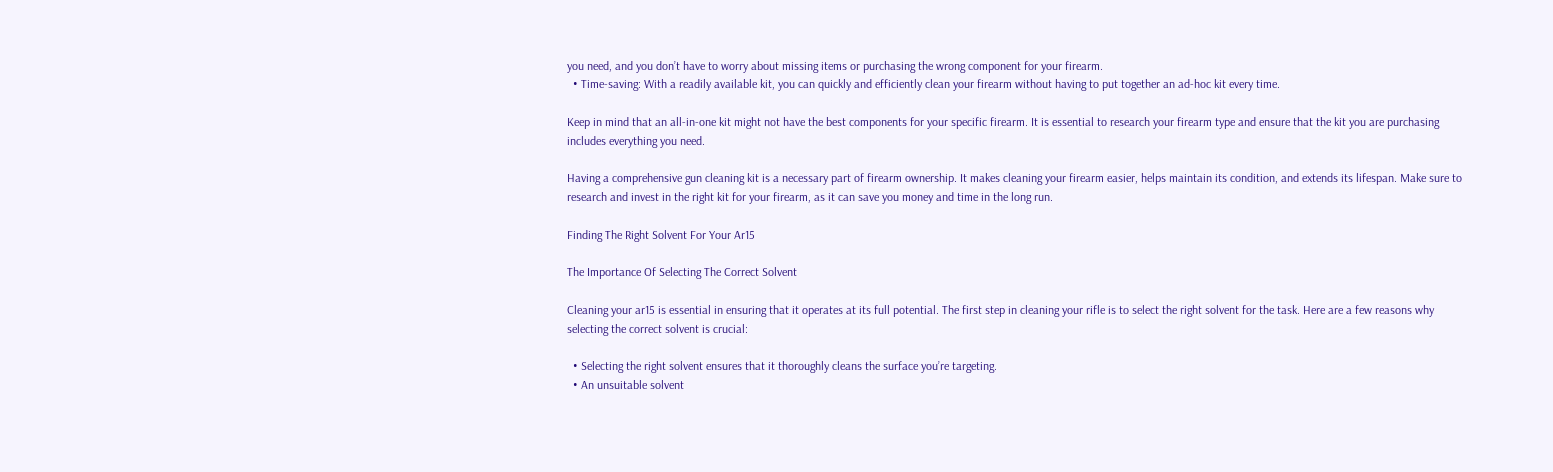you need, and you don’t have to worry about missing items or purchasing the wrong component for your firearm.
  • Time-saving: With a readily available kit, you can quickly and efficiently clean your firearm without having to put together an ad-hoc kit every time.

Keep in mind that an all-in-one kit might not have the best components for your specific firearm. It is essential to research your firearm type and ensure that the kit you are purchasing includes everything you need.

Having a comprehensive gun cleaning kit is a necessary part of firearm ownership. It makes cleaning your firearm easier, helps maintain its condition, and extends its lifespan. Make sure to research and invest in the right kit for your firearm, as it can save you money and time in the long run.

Finding The Right Solvent For Your Ar15

The Importance Of Selecting The Correct Solvent

Cleaning your ar15 is essential in ensuring that it operates at its full potential. The first step in cleaning your rifle is to select the right solvent for the task. Here are a few reasons why selecting the correct solvent is crucial:

  • Selecting the right solvent ensures that it thoroughly cleans the surface you’re targeting.
  • An unsuitable solvent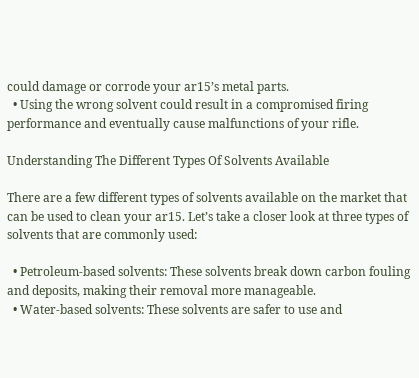could damage or corrode your ar15’s metal parts.
  • Using the wrong solvent could result in a compromised firing performance and eventually cause malfunctions of your rifle.

Understanding The Different Types Of Solvents Available

There are a few different types of solvents available on the market that can be used to clean your ar15. Let’s take a closer look at three types of solvents that are commonly used:

  • Petroleum-based solvents: These solvents break down carbon fouling and deposits, making their removal more manageable.
  • Water-based solvents: These solvents are safer to use and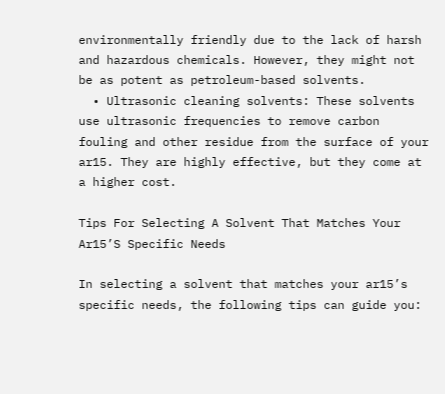environmentally friendly due to the lack of harsh and hazardous chemicals. However, they might not be as potent as petroleum-based solvents.
  • Ultrasonic cleaning solvents: These solvents use ultrasonic frequencies to remove carbon fouling and other residue from the surface of your ar15. They are highly effective, but they come at a higher cost.

Tips For Selecting A Solvent That Matches Your Ar15’S Specific Needs

In selecting a solvent that matches your ar15’s specific needs, the following tips can guide you: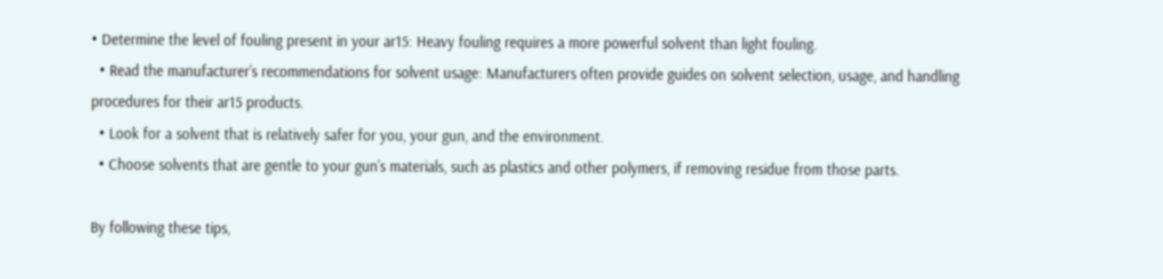• Determine the level of fouling present in your ar15: Heavy fouling requires a more powerful solvent than light fouling.
  • Read the manufacturer’s recommendations for solvent usage: Manufacturers often provide guides on solvent selection, usage, and handling procedures for their ar15 products.
  • Look for a solvent that is relatively safer for you, your gun, and the environment.
  • Choose solvents that are gentle to your gun’s materials, such as plastics and other polymers, if removing residue from those parts.

By following these tips,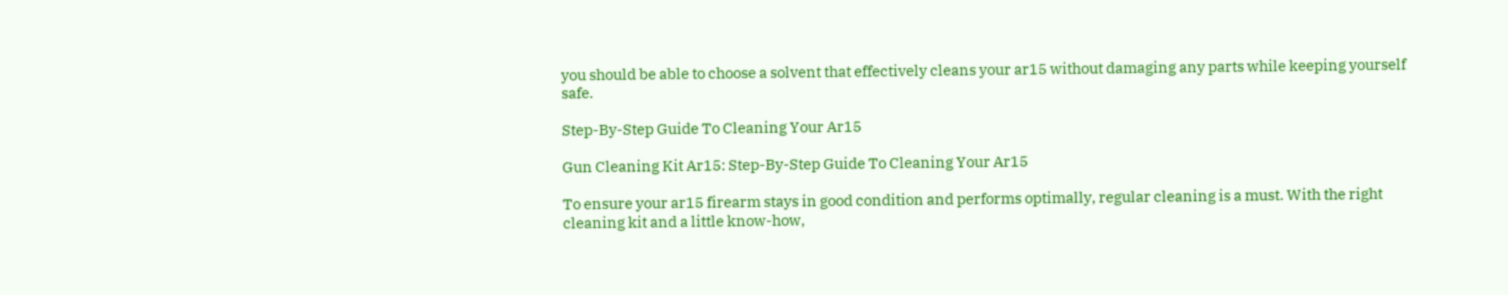you should be able to choose a solvent that effectively cleans your ar15 without damaging any parts while keeping yourself safe.

Step-By-Step Guide To Cleaning Your Ar15

Gun Cleaning Kit Ar15: Step-By-Step Guide To Cleaning Your Ar15

To ensure your ar15 firearm stays in good condition and performs optimally, regular cleaning is a must. With the right cleaning kit and a little know-how,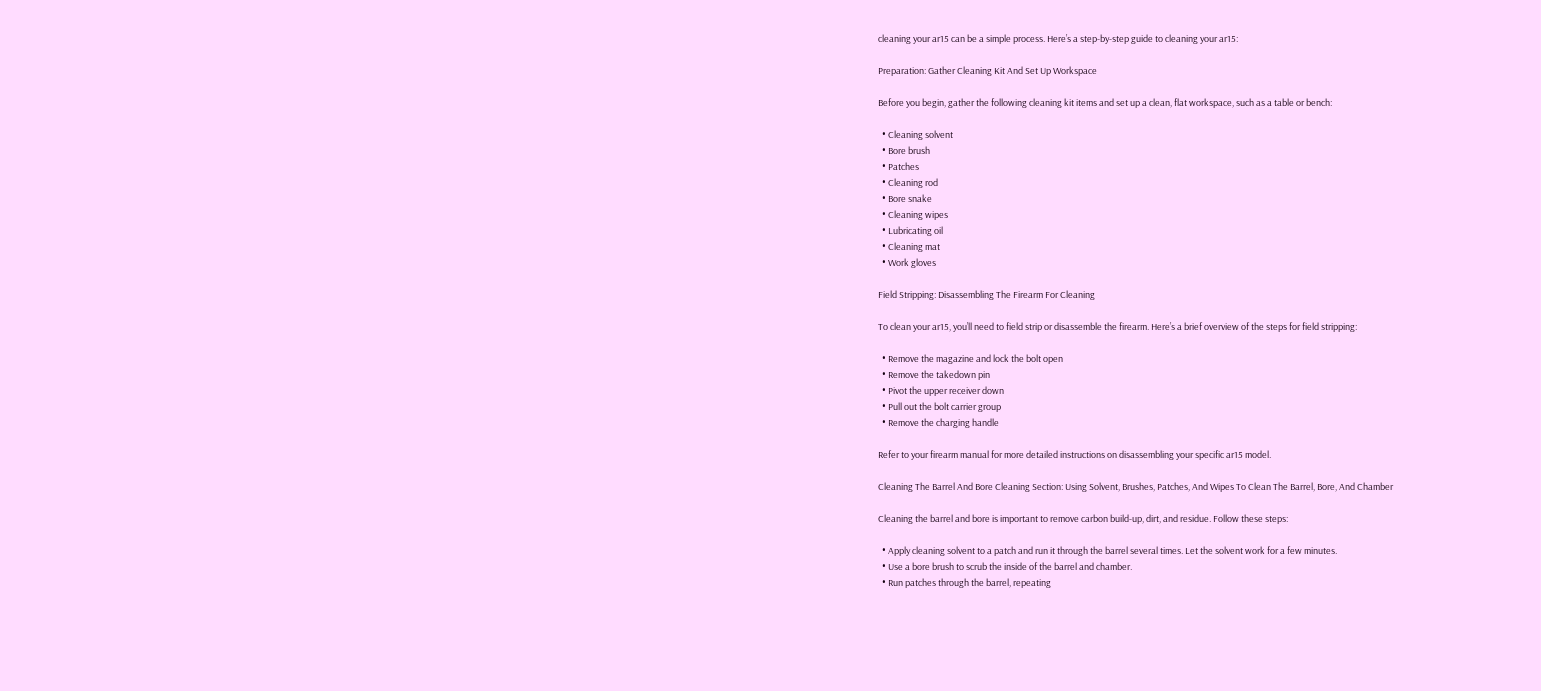cleaning your ar15 can be a simple process. Here’s a step-by-step guide to cleaning your ar15:

Preparation: Gather Cleaning Kit And Set Up Workspace

Before you begin, gather the following cleaning kit items and set up a clean, flat workspace, such as a table or bench:

  • Cleaning solvent
  • Bore brush
  • Patches
  • Cleaning rod
  • Bore snake
  • Cleaning wipes
  • Lubricating oil
  • Cleaning mat
  • Work gloves

Field Stripping: Disassembling The Firearm For Cleaning

To clean your ar15, you’ll need to field strip or disassemble the firearm. Here’s a brief overview of the steps for field stripping:

  • Remove the magazine and lock the bolt open
  • Remove the takedown pin
  • Pivot the upper receiver down
  • Pull out the bolt carrier group
  • Remove the charging handle

Refer to your firearm manual for more detailed instructions on disassembling your specific ar15 model.

Cleaning The Barrel And Bore Cleaning Section: Using Solvent, Brushes, Patches, And Wipes To Clean The Barrel, Bore, And Chamber

Cleaning the barrel and bore is important to remove carbon build-up, dirt, and residue. Follow these steps:

  • Apply cleaning solvent to a patch and run it through the barrel several times. Let the solvent work for a few minutes.
  • Use a bore brush to scrub the inside of the barrel and chamber.
  • Run patches through the barrel, repeating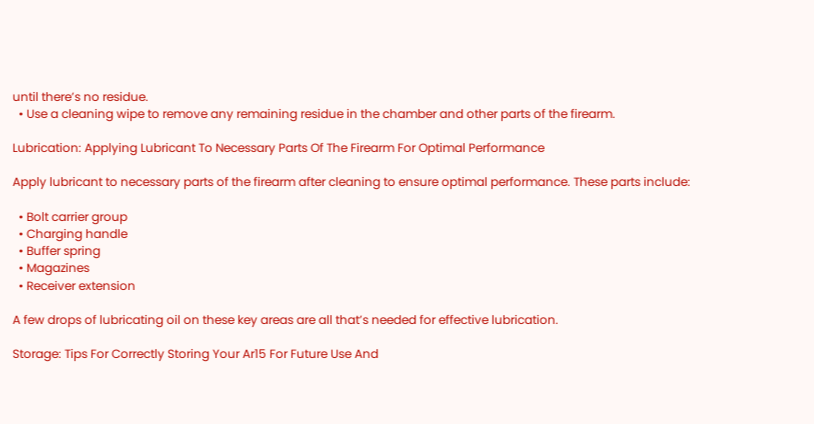until there’s no residue.
  • Use a cleaning wipe to remove any remaining residue in the chamber and other parts of the firearm.

Lubrication: Applying Lubricant To Necessary Parts Of The Firearm For Optimal Performance

Apply lubricant to necessary parts of the firearm after cleaning to ensure optimal performance. These parts include:

  • Bolt carrier group
  • Charging handle
  • Buffer spring
  • Magazines
  • Receiver extension

A few drops of lubricating oil on these key areas are all that’s needed for effective lubrication.

Storage: Tips For Correctly Storing Your Ar15 For Future Use And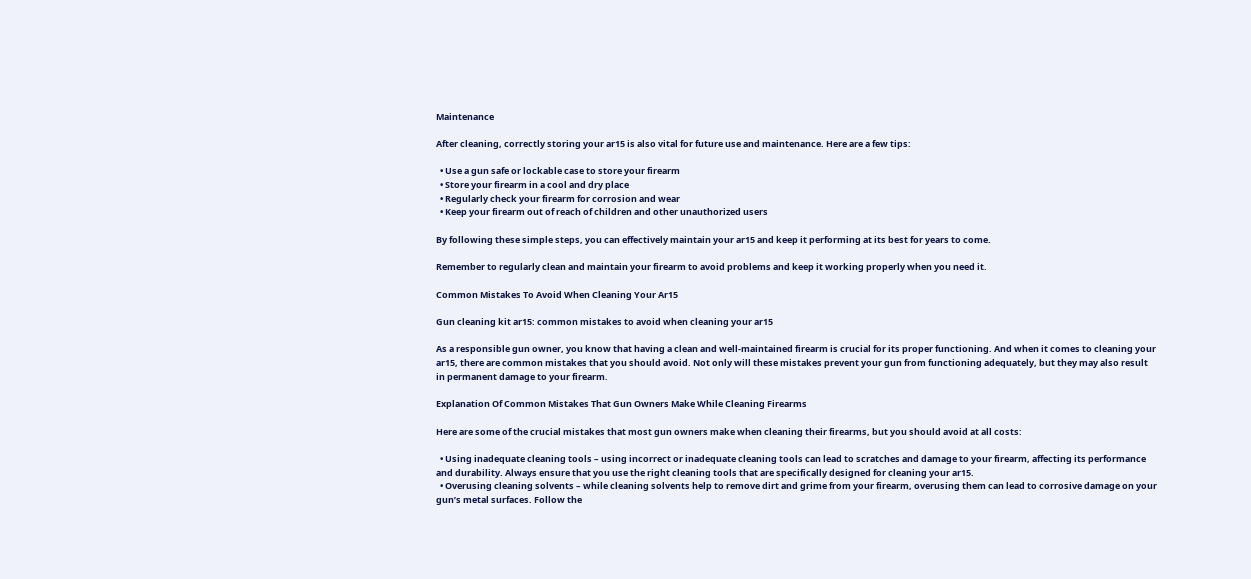Maintenance

After cleaning, correctly storing your ar15 is also vital for future use and maintenance. Here are a few tips:

  • Use a gun safe or lockable case to store your firearm
  • Store your firearm in a cool and dry place
  • Regularly check your firearm for corrosion and wear
  • Keep your firearm out of reach of children and other unauthorized users

By following these simple steps, you can effectively maintain your ar15 and keep it performing at its best for years to come.

Remember to regularly clean and maintain your firearm to avoid problems and keep it working properly when you need it.

Common Mistakes To Avoid When Cleaning Your Ar15

Gun cleaning kit ar15: common mistakes to avoid when cleaning your ar15

As a responsible gun owner, you know that having a clean and well-maintained firearm is crucial for its proper functioning. And when it comes to cleaning your ar15, there are common mistakes that you should avoid. Not only will these mistakes prevent your gun from functioning adequately, but they may also result in permanent damage to your firearm.

Explanation Of Common Mistakes That Gun Owners Make While Cleaning Firearms

Here are some of the crucial mistakes that most gun owners make when cleaning their firearms, but you should avoid at all costs:

  • Using inadequate cleaning tools – using incorrect or inadequate cleaning tools can lead to scratches and damage to your firearm, affecting its performance and durability. Always ensure that you use the right cleaning tools that are specifically designed for cleaning your ar15.
  • Overusing cleaning solvents – while cleaning solvents help to remove dirt and grime from your firearm, overusing them can lead to corrosive damage on your gun’s metal surfaces. Follow the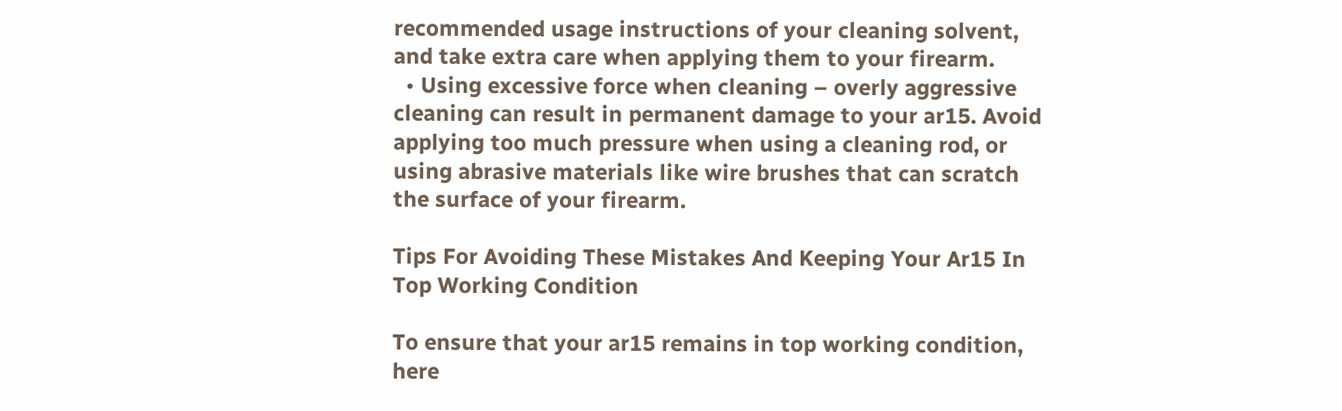recommended usage instructions of your cleaning solvent, and take extra care when applying them to your firearm.
  • Using excessive force when cleaning – overly aggressive cleaning can result in permanent damage to your ar15. Avoid applying too much pressure when using a cleaning rod, or using abrasive materials like wire brushes that can scratch the surface of your firearm.

Tips For Avoiding These Mistakes And Keeping Your Ar15 In Top Working Condition

To ensure that your ar15 remains in top working condition, here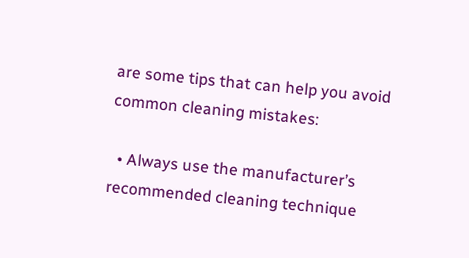are some tips that can help you avoid common cleaning mistakes:

  • Always use the manufacturer’s recommended cleaning technique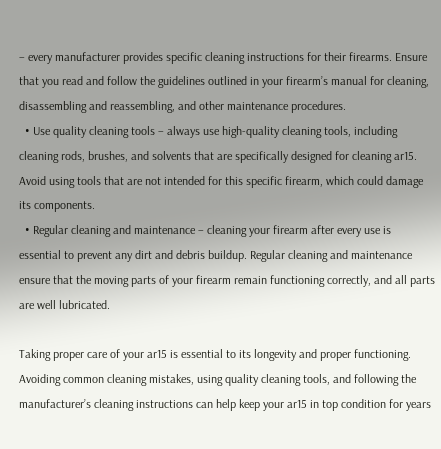– every manufacturer provides specific cleaning instructions for their firearms. Ensure that you read and follow the guidelines outlined in your firearm’s manual for cleaning, disassembling and reassembling, and other maintenance procedures.
  • Use quality cleaning tools – always use high-quality cleaning tools, including cleaning rods, brushes, and solvents that are specifically designed for cleaning ar15. Avoid using tools that are not intended for this specific firearm, which could damage its components.
  • Regular cleaning and maintenance – cleaning your firearm after every use is essential to prevent any dirt and debris buildup. Regular cleaning and maintenance ensure that the moving parts of your firearm remain functioning correctly, and all parts are well lubricated.

Taking proper care of your ar15 is essential to its longevity and proper functioning. Avoiding common cleaning mistakes, using quality cleaning tools, and following the manufacturer’s cleaning instructions can help keep your ar15 in top condition for years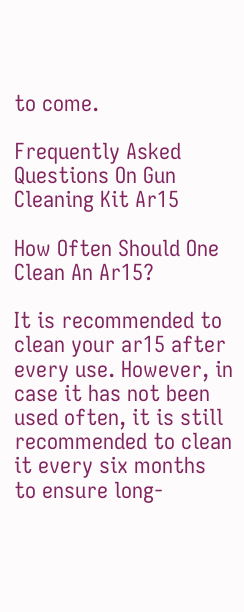to come.

Frequently Asked Questions On Gun Cleaning Kit Ar15

How Often Should One Clean An Ar15?

It is recommended to clean your ar15 after every use. However, in case it has not been used often, it is still recommended to clean it every six months to ensure long-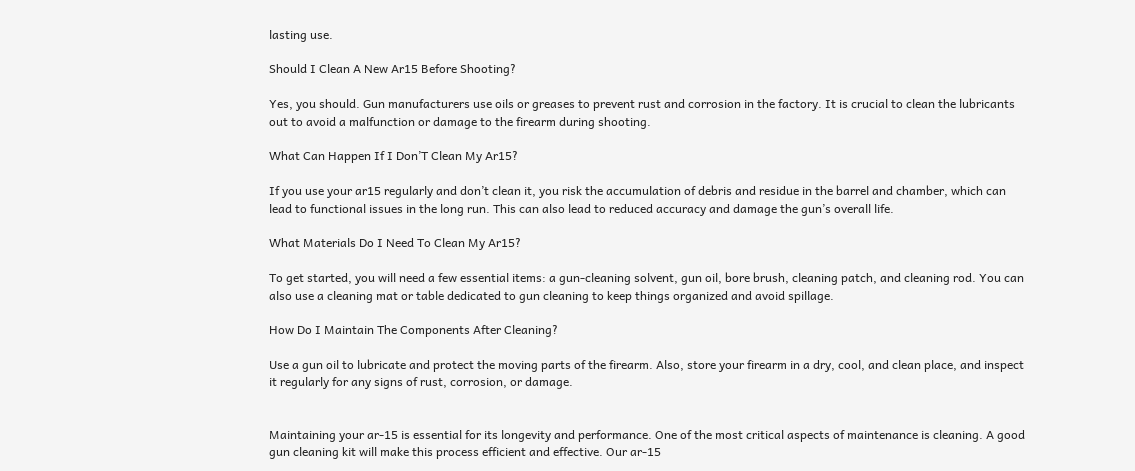lasting use.

Should I Clean A New Ar15 Before Shooting?

Yes, you should. Gun manufacturers use oils or greases to prevent rust and corrosion in the factory. It is crucial to clean the lubricants out to avoid a malfunction or damage to the firearm during shooting.

What Can Happen If I Don’T Clean My Ar15?

If you use your ar15 regularly and don’t clean it, you risk the accumulation of debris and residue in the barrel and chamber, which can lead to functional issues in the long run. This can also lead to reduced accuracy and damage the gun’s overall life.

What Materials Do I Need To Clean My Ar15?

To get started, you will need a few essential items: a gun-cleaning solvent, gun oil, bore brush, cleaning patch, and cleaning rod. You can also use a cleaning mat or table dedicated to gun cleaning to keep things organized and avoid spillage.

How Do I Maintain The Components After Cleaning?

Use a gun oil to lubricate and protect the moving parts of the firearm. Also, store your firearm in a dry, cool, and clean place, and inspect it regularly for any signs of rust, corrosion, or damage.


Maintaining your ar-15 is essential for its longevity and performance. One of the most critical aspects of maintenance is cleaning. A good gun cleaning kit will make this process efficient and effective. Our ar-15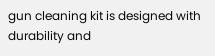gun cleaning kit is designed with durability and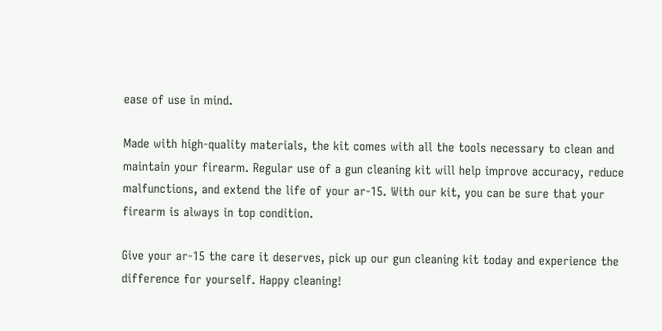ease of use in mind.

Made with high-quality materials, the kit comes with all the tools necessary to clean and maintain your firearm. Regular use of a gun cleaning kit will help improve accuracy, reduce malfunctions, and extend the life of your ar-15. With our kit, you can be sure that your firearm is always in top condition.

Give your ar-15 the care it deserves, pick up our gun cleaning kit today and experience the difference for yourself. Happy cleaning!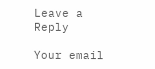Leave a Reply

Your email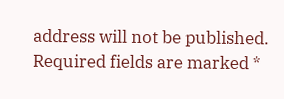address will not be published. Required fields are marked *